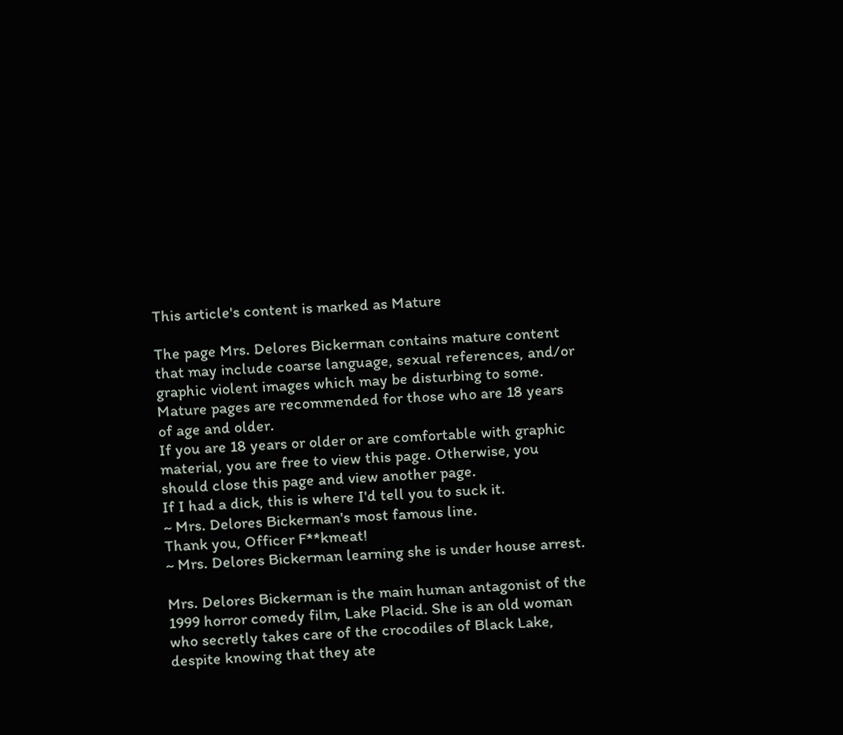This article's content is marked as Mature

The page Mrs. Delores Bickerman contains mature content that may include coarse language, sexual references, and/or graphic violent images which may be disturbing to some. Mature pages are recommended for those who are 18 years of age and older.
If you are 18 years or older or are comfortable with graphic material, you are free to view this page. Otherwise, you should close this page and view another page.
If I had a dick, this is where I'd tell you to suck it.
~ Mrs. Delores Bickerman's most famous line.
Thank you, Officer F**kmeat!
~ Mrs. Delores Bickerman learning she is under house arrest.

Mrs. Delores Bickerman is the main human antagonist of the 1999 horror comedy film, Lake Placid. She is an old woman who secretly takes care of the crocodiles of Black Lake, despite knowing that they ate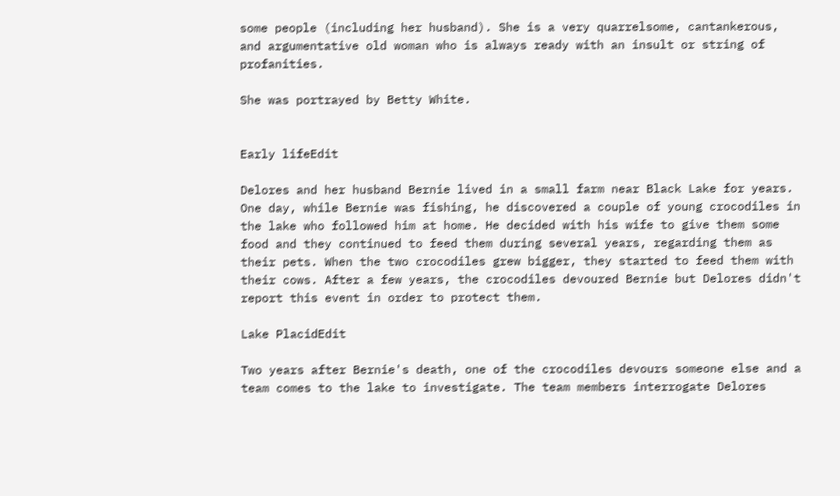some people (including her husband). She is a very quarrelsome, cantankerous, and argumentative old woman who is always ready with an insult or string of profanities.

She was portrayed by Betty White.


Early lifeEdit

Delores and her husband Bernie lived in a small farm near Black Lake for years. One day, while Bernie was fishing, he discovered a couple of young crocodiles in the lake who followed him at home. He decided with his wife to give them some food and they continued to feed them during several years, regarding them as their pets. When the two crocodiles grew bigger, they started to feed them with their cows. After a few years, the crocodiles devoured Bernie but Delores didn't report this event in order to protect them.

Lake PlacidEdit

Two years after Bernie's death, one of the crocodiles devours someone else and a team comes to the lake to investigate. The team members interrogate Delores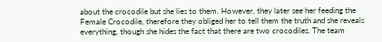about the crocodile but she lies to them. However, they later see her feeding the Female Crocodile, therefore they obliged her to tell them the truth and she reveals everything, though she hides the fact that there are two crocodiles. The team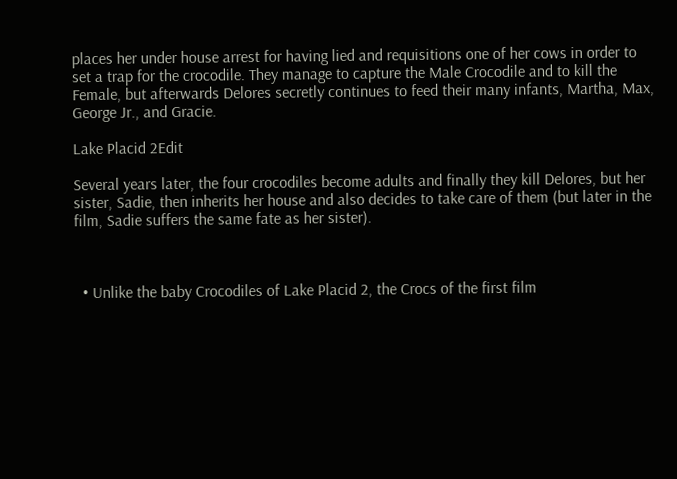places her under house arrest for having lied and requisitions one of her cows in order to set a trap for the crocodile. They manage to capture the Male Crocodile and to kill the Female, but afterwards Delores secretly continues to feed their many infants, Martha, Max, George Jr., and Gracie.

Lake Placid 2Edit

Several years later, the four crocodiles become adults and finally they kill Delores, but her sister, Sadie, then inherits her house and also decides to take care of them (but later in the film, Sadie suffers the same fate as her sister).



  • Unlike the baby Crocodiles of Lake Placid 2, the Crocs of the first film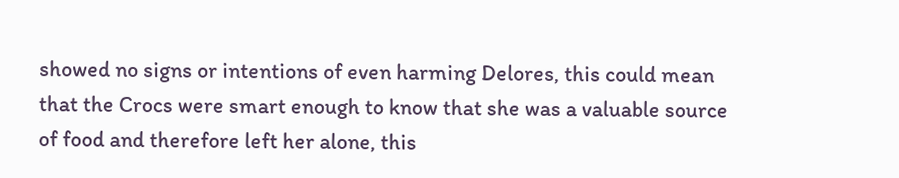showed no signs or intentions of even harming Delores, this could mean that the Crocs were smart enough to know that she was a valuable source of food and therefore left her alone, this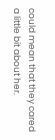could mean that they cared a little bit about her.